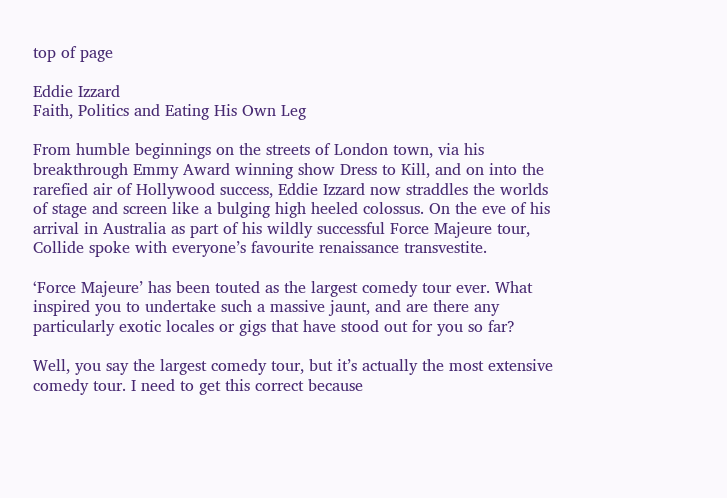top of page

Eddie Izzard
Faith, Politics and Eating His Own Leg

From humble beginnings on the streets of London town, via his breakthrough Emmy Award winning show Dress to Kill, and on into the rarefied air of Hollywood success, Eddie Izzard now straddles the worlds of stage and screen like a bulging high heeled colossus. On the eve of his arrival in Australia as part of his wildly successful Force Majeure tour, Collide spoke with everyone’s favourite renaissance transvestite.

‘Force Majeure’ has been touted as the largest comedy tour ever. What inspired you to undertake such a massive jaunt, and are there any particularly exotic locales or gigs that have stood out for you so far?

Well, you say the largest comedy tour, but it’s actually the most extensive comedy tour. I need to get this correct because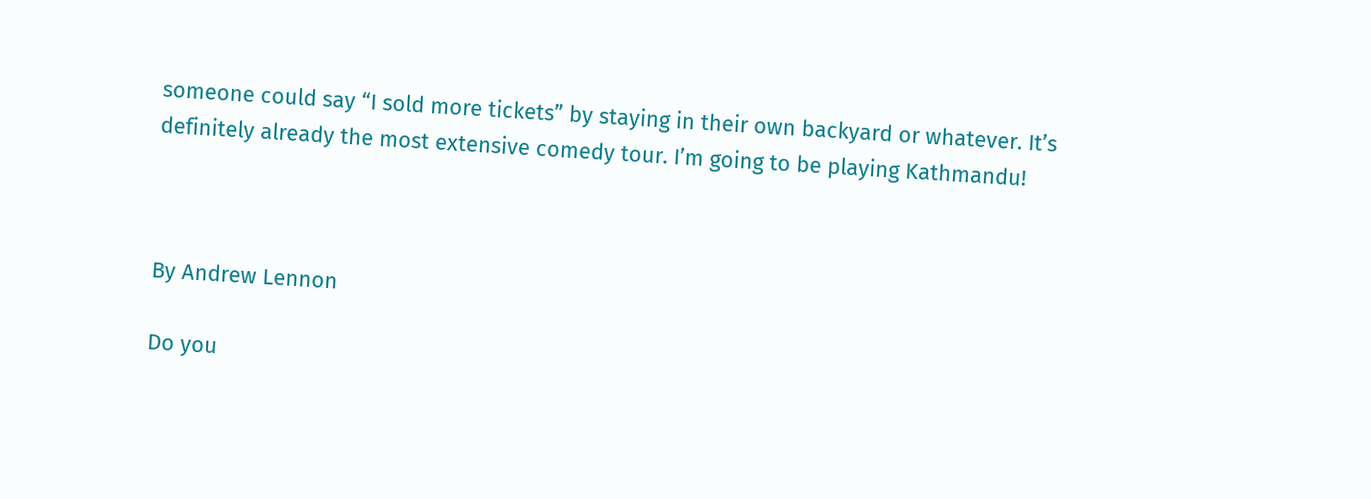someone could say “I sold more tickets” by staying in their own backyard or whatever. It’s definitely already the most extensive comedy tour. I’m going to be playing Kathmandu!



By Andrew Lennon

Do you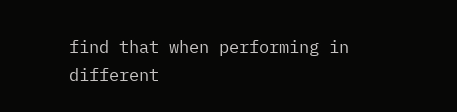find that when performing in different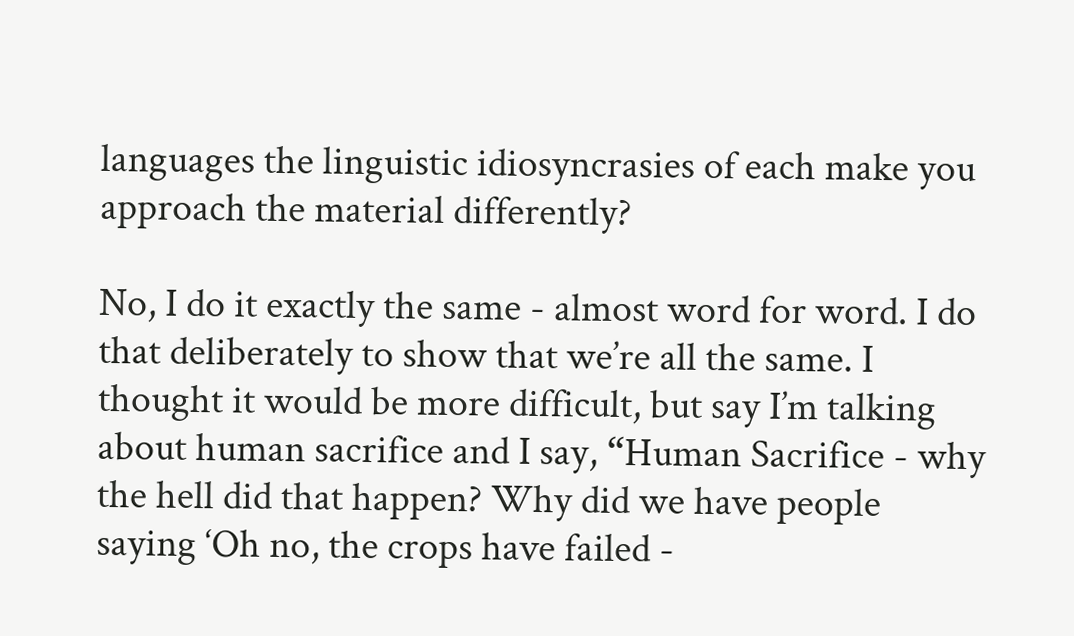languages the linguistic idiosyncrasies of each make you approach the material differently?

No, I do it exactly the same - almost word for word. I do that deliberately to show that we’re all the same. I thought it would be more difficult, but say I’m talking about human sacrifice and I say, “Human Sacrifice - why the hell did that happen? Why did we have people saying ‘Oh no, the crops have failed -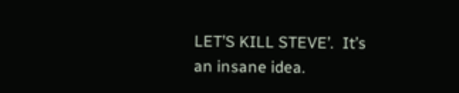LET’S KILL STEVE’.  It’s an insane idea.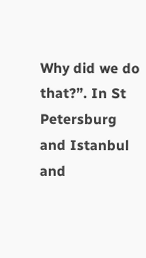Why did we do that?”. In St Petersburg and Istanbul and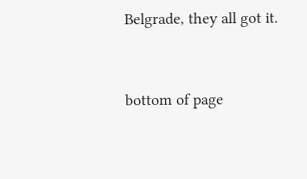Belgrade, they all got it.


bottom of page